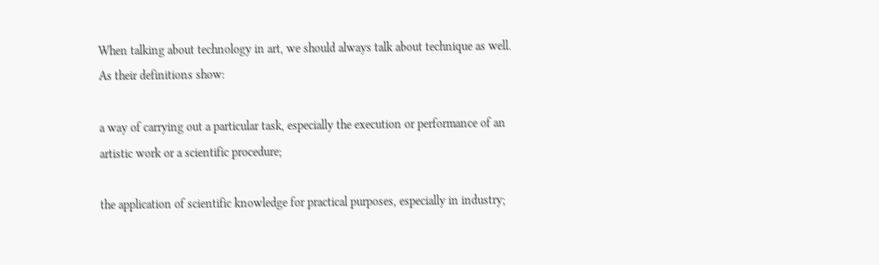When talking about technology in art, we should always talk about technique as well. As their definitions show:

a way of carrying out a particular task, especially the execution or performance of an artistic work or a scientific procedure;

the application of scientific knowledge for practical purposes, especially in industry;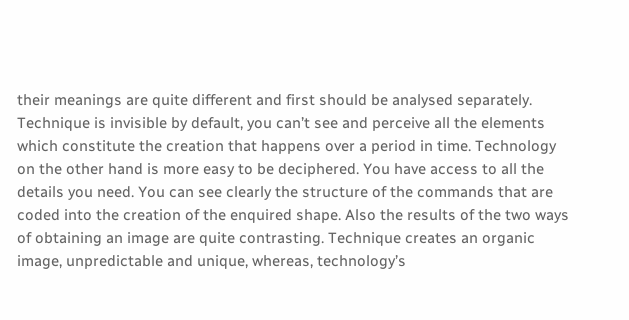their meanings are quite different and first should be analysed separately.
Technique is invisible by default, you can’t see and perceive all the elements which constitute the creation that happens over a period in time. Technology on the other hand is more easy to be deciphered. You have access to all the details you need. You can see clearly the structure of the commands that are coded into the creation of the enquired shape. Also the results of the two ways of obtaining an image are quite contrasting. Technique creates an organic image, unpredictable and unique, whereas, technology’s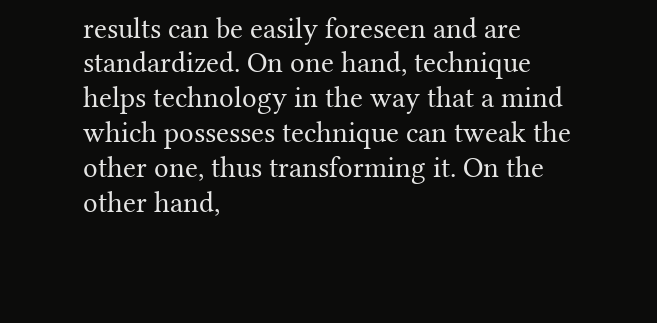results can be easily foreseen and are standardized. On one hand, technique helps technology in the way that a mind which possesses technique can tweak the other one, thus transforming it. On the other hand,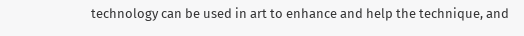technology can be used in art to enhance and help the technique, and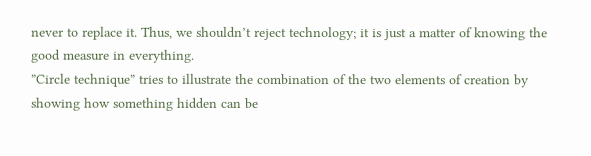never to replace it. Thus, we shouldn’t reject technology; it is just a matter of knowing the good measure in everything.
”Circle technique” tries to illustrate the combination of the two elements of creation by showing how something hidden can be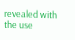revealed with the use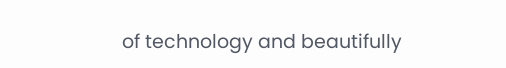of technology and beautifully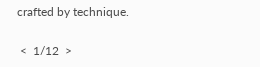crafted by technique.


 <  1/12  >